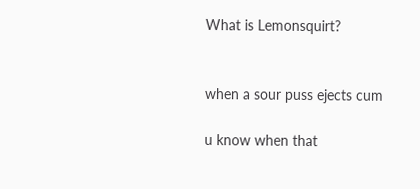What is Lemonsquirt?


when a sour puss ejects cum

u know when that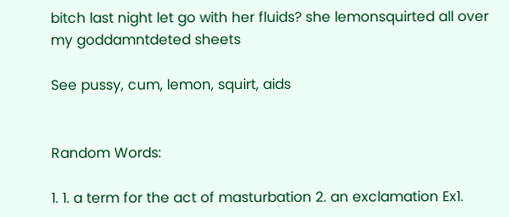bitch last night let go with her fluids? she lemonsquirted all over my goddamntdeted sheets

See pussy, cum, lemon, squirt, aids


Random Words:

1. 1. a term for the act of masturbation 2. an exclamation Ex1.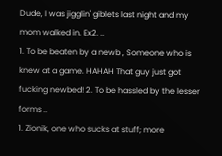Dude, I was jigglin' giblets last night and my mom walked in. Ex2. ..
1. To be beaten by a newb , Someone who is knew at a game. HAHAH That guy just got fucking newbed! 2. To be hassled by the lesser forms ..
1. Zionik, one who sucks at stuff; more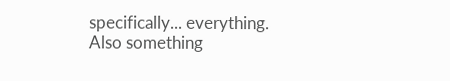specifically... everything. Also something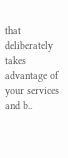that deliberately takes advantage of your services and b..